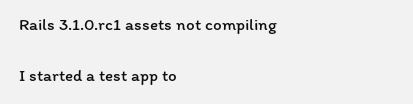Rails 3.1.0.rc1 assets not compiling

I started a test app to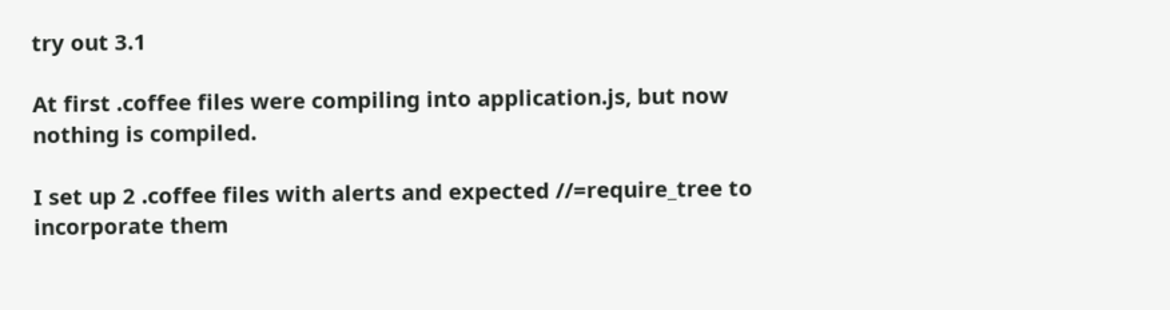try out 3.1

At first .coffee files were compiling into application.js, but now
nothing is compiled.

I set up 2 .coffee files with alerts and expected //=require_tree to
incorporate them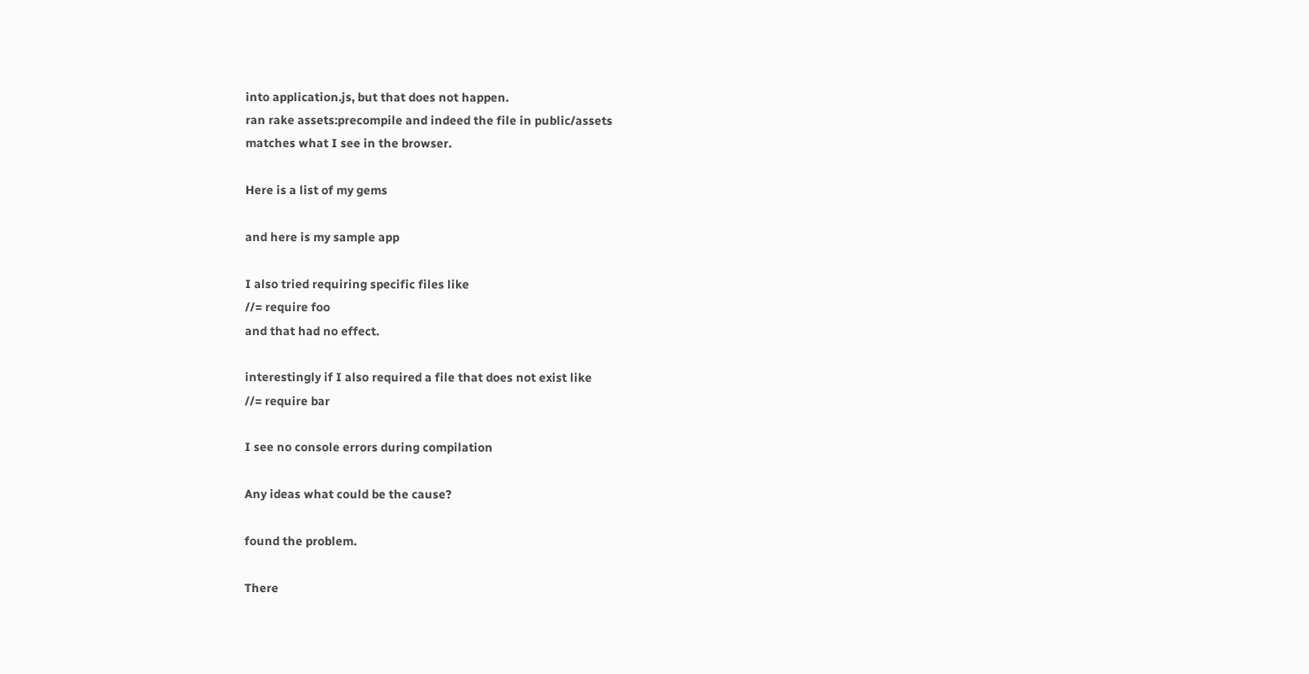into application.js, but that does not happen.
ran rake assets:precompile and indeed the file in public/assets
matches what I see in the browser.

Here is a list of my gems

and here is my sample app

I also tried requiring specific files like
//= require foo
and that had no effect.

interestingly if I also required a file that does not exist like
//= require bar

I see no console errors during compilation

Any ideas what could be the cause?

found the problem.

There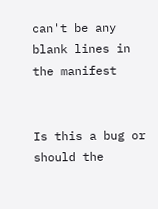can't be any blank lines in the manifest


Is this a bug or should the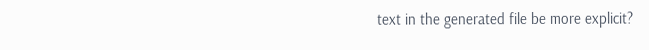text in the generated file be more explicit?